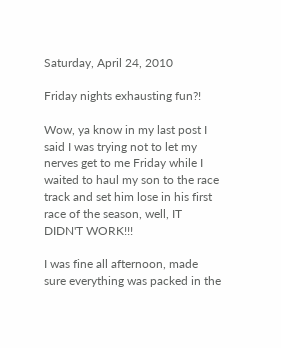Saturday, April 24, 2010

Friday nights exhausting fun?!

Wow, ya know in my last post I said I was trying not to let my nerves get to me Friday while I waited to haul my son to the race track and set him lose in his first race of the season, well, IT DIDN'T WORK!!!

I was fine all afternoon, made sure everything was packed in the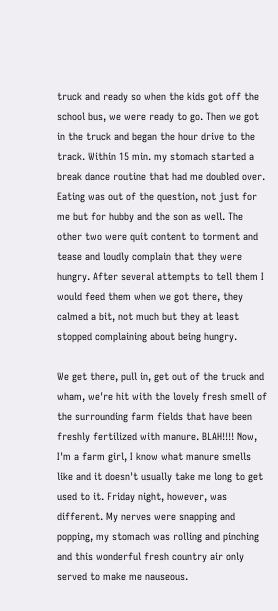truck and ready so when the kids got off the school bus, we were ready to go. Then we got in the truck and began the hour drive to the track. Within 15 min. my stomach started a break dance routine that had me doubled over. Eating was out of the question, not just for me but for hubby and the son as well. The other two were quit content to torment and tease and loudly complain that they were hungry. After several attempts to tell them I would feed them when we got there, they calmed a bit, not much but they at least stopped complaining about being hungry.

We get there, pull in, get out of the truck and wham, we're hit with the lovely fresh smell of the surrounding farm fields that have been freshly fertilized with manure. BLAH!!!! Now, I'm a farm girl, I know what manure smells like and it doesn't usually take me long to get used to it. Friday night, however, was different. My nerves were snapping and popping, my stomach was rolling and pinching and this wonderful fresh country air only served to make me nauseous.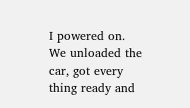I powered on. We unloaded the car, got every thing ready and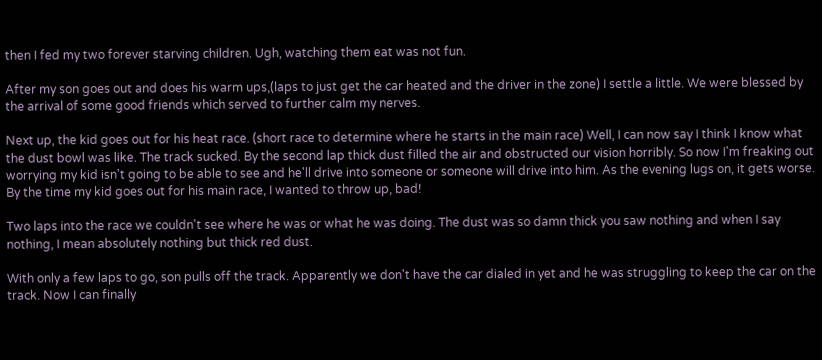then I fed my two forever starving children. Ugh, watching them eat was not fun.

After my son goes out and does his warm ups,(laps to just get the car heated and the driver in the zone) I settle a little. We were blessed by the arrival of some good friends which served to further calm my nerves.

Next up, the kid goes out for his heat race. (short race to determine where he starts in the main race) Well, I can now say I think I know what the dust bowl was like. The track sucked. By the second lap thick dust filled the air and obstructed our vision horribly. So now I'm freaking out worrying my kid isn't going to be able to see and he'll drive into someone or someone will drive into him. As the evening lugs on, it gets worse. By the time my kid goes out for his main race, I wanted to throw up, bad!

Two laps into the race we couldn't see where he was or what he was doing. The dust was so damn thick you saw nothing and when I say nothing, I mean absolutely nothing but thick red dust.

With only a few laps to go, son pulls off the track. Apparently we don't have the car dialed in yet and he was struggling to keep the car on the track. Now I can finally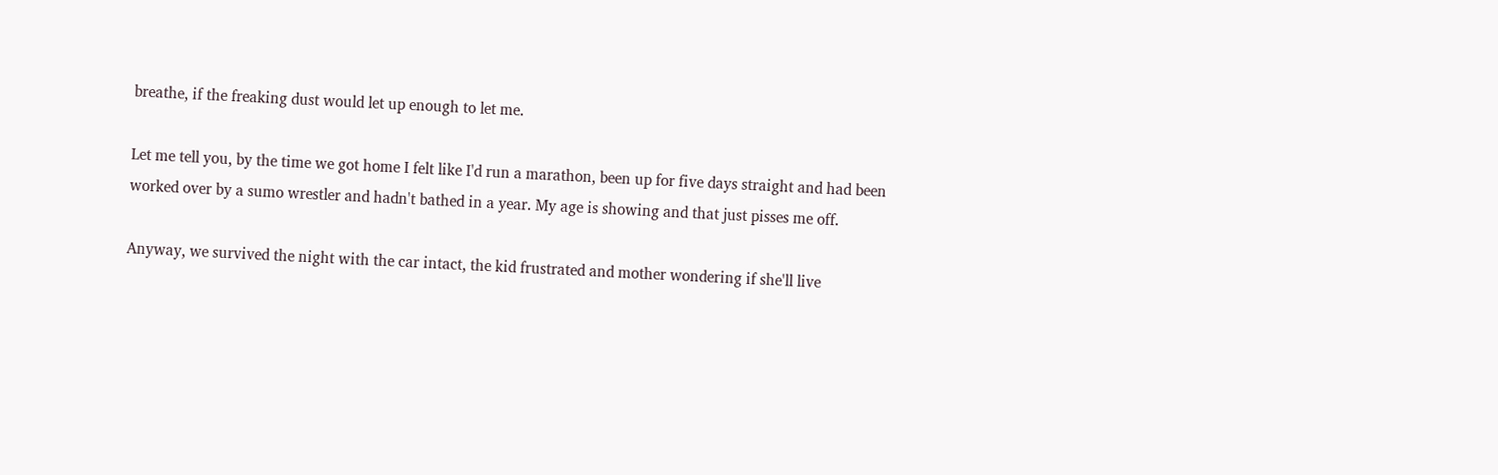breathe, if the freaking dust would let up enough to let me.

Let me tell you, by the time we got home I felt like I'd run a marathon, been up for five days straight and had been worked over by a sumo wrestler and hadn't bathed in a year. My age is showing and that just pisses me off.

Anyway, we survived the night with the car intact, the kid frustrated and mother wondering if she'll live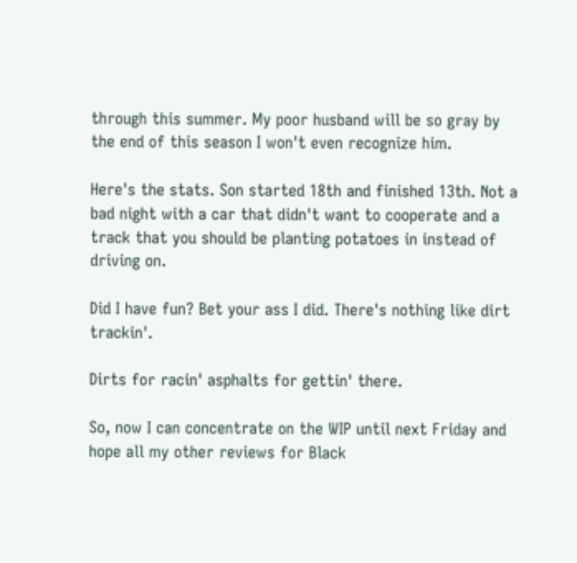through this summer. My poor husband will be so gray by the end of this season I won't even recognize him.

Here's the stats. Son started 18th and finished 13th. Not a bad night with a car that didn't want to cooperate and a track that you should be planting potatoes in instead of driving on.

Did I have fun? Bet your ass I did. There's nothing like dirt trackin'.

Dirts for racin' asphalts for gettin' there.

So, now I can concentrate on the WIP until next Friday and hope all my other reviews for Black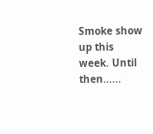Smoke show up this week. Until then......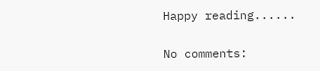Happy reading......

No comments: